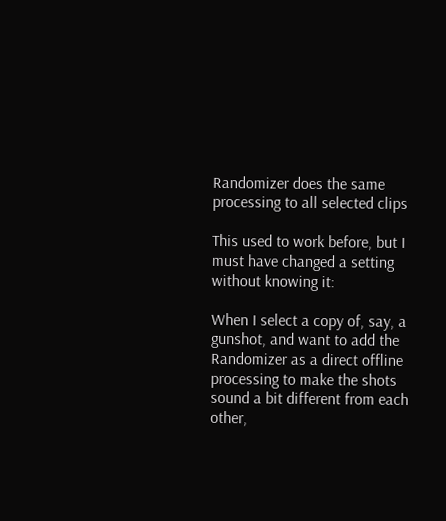Randomizer does the same processing to all selected clips

This used to work before, but I must have changed a setting without knowing it:

When I select a copy of, say, a gunshot, and want to add the Randomizer as a direct offline processing to make the shots sound a bit different from each other,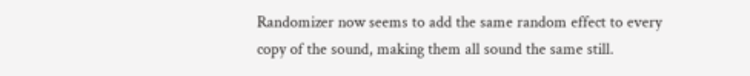Randomizer now seems to add the same random effect to every copy of the sound, making them all sound the same still.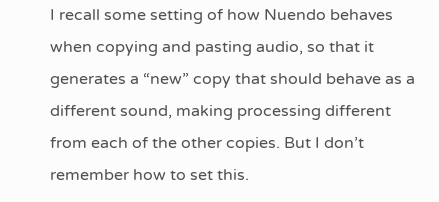I recall some setting of how Nuendo behaves when copying and pasting audio, so that it generates a “new” copy that should behave as a different sound, making processing different from each of the other copies. But I don’t remember how to set this.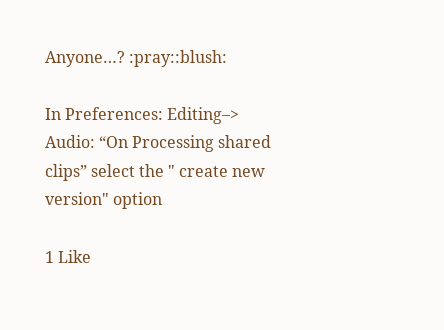Anyone…? :pray::blush:

In Preferences: Editing–> Audio: “On Processing shared clips” select the " create new version" option

1 Like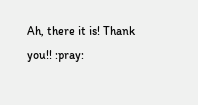Ah, there it is! Thank you!! :pray: